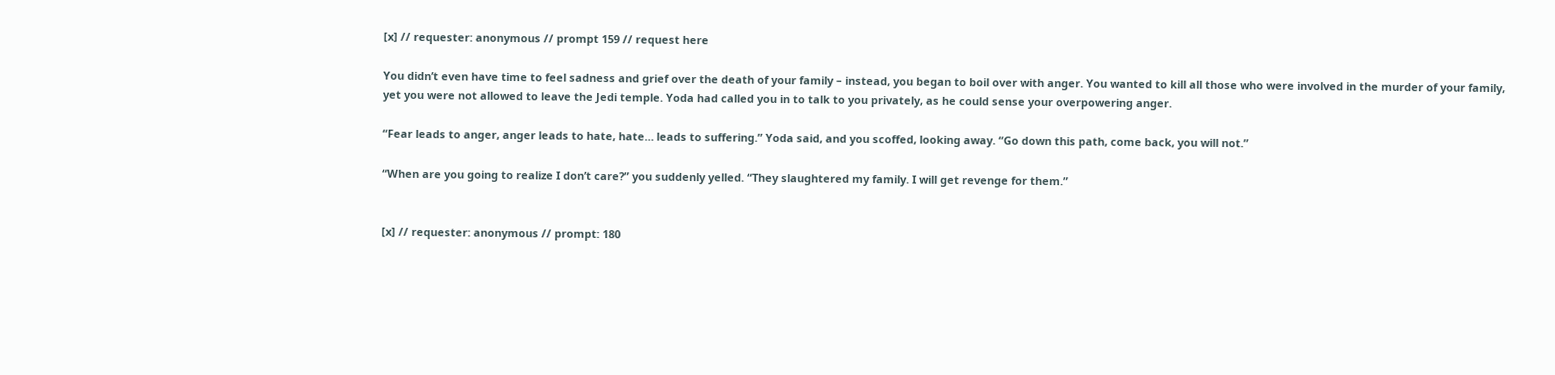[x] // requester: anonymous // prompt 159 // request here

You didn’t even have time to feel sadness and grief over the death of your family – instead, you began to boil over with anger. You wanted to kill all those who were involved in the murder of your family, yet you were not allowed to leave the Jedi temple. Yoda had called you in to talk to you privately, as he could sense your overpowering anger.

“Fear leads to anger, anger leads to hate, hate… leads to suffering.” Yoda said, and you scoffed, looking away. “Go down this path, come back, you will not.”

“When are you going to realize I don’t care?” you suddenly yelled. “They slaughtered my family. I will get revenge for them.”


[x] // requester: anonymous // prompt: 180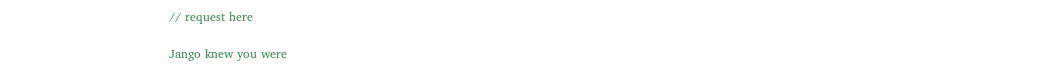// request here

Jango knew you were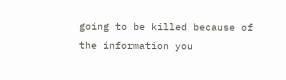going to be killed because of the information you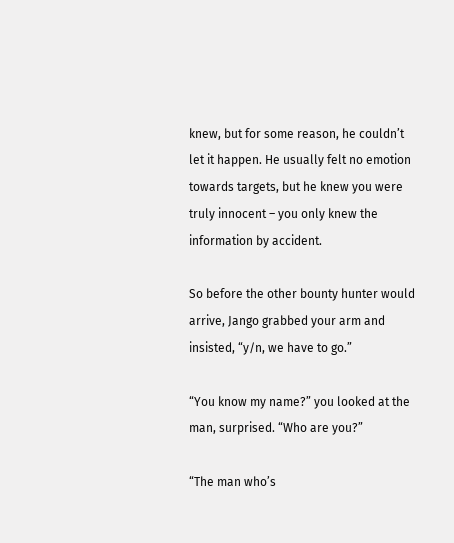knew, but for some reason, he couldn’t let it happen. He usually felt no emotion towards targets, but he knew you were truly innocent – you only knew the information by accident.

So before the other bounty hunter would arrive, Jango grabbed your arm and insisted, “y/n, we have to go.”

“You know my name?” you looked at the man, surprised. “Who are you?”

“The man who’s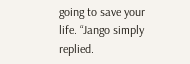going to save your life. “Jango simply replied.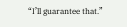“I’ll guarantee that.”